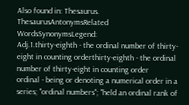Also found in: Thesaurus.
ThesaurusAntonymsRelated WordsSynonymsLegend:
Adj.1.thirty-eighth - the ordinal number of thirty-eight in counting orderthirty-eighth - the ordinal number of thirty-eight in counting order
ordinal - being or denoting a numerical order in a series; "ordinal numbers"; "held an ordinal rank of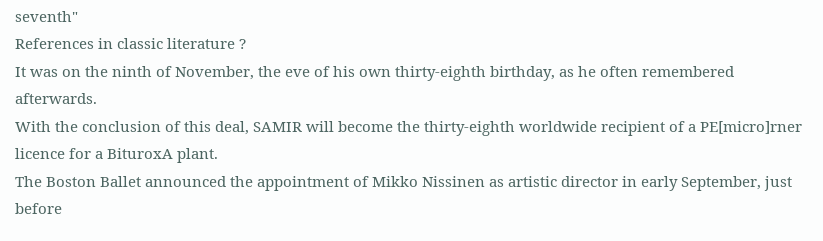seventh"
References in classic literature ?
It was on the ninth of November, the eve of his own thirty-eighth birthday, as he often remembered afterwards.
With the conclusion of this deal, SAMIR will become the thirty-eighth worldwide recipient of a PE[micro]rner licence for a BituroxA plant.
The Boston Ballet announced the appointment of Mikko Nissinen as artistic director in early September, just before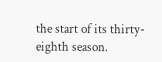the start of its thirty-eighth season.